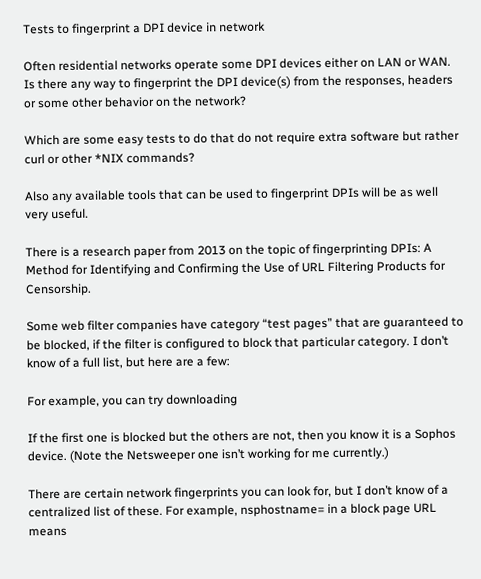Tests to fingerprint a DPI device in network

Often residential networks operate some DPI devices either on LAN or WAN. Is there any way to fingerprint the DPI device(s) from the responses, headers or some other behavior on the network?

Which are some easy tests to do that do not require extra software but rather curl or other *NIX commands?

Also any available tools that can be used to fingerprint DPIs will be as well very useful.

There is a research paper from 2013 on the topic of fingerprinting DPIs: A Method for Identifying and Confirming the Use of URL Filtering Products for Censorship.

Some web filter companies have category “test pages” that are guaranteed to be blocked, if the filter is configured to block that particular category. I don’t know of a full list, but here are a few:

For example, you can try downloading

If the first one is blocked but the others are not, then you know it is a Sophos device. (Note the Netsweeper one isn’t working for me currently.)

There are certain network fingerprints you can look for, but I don’t know of a centralized list of these. For example, nsphostname= in a block page URL means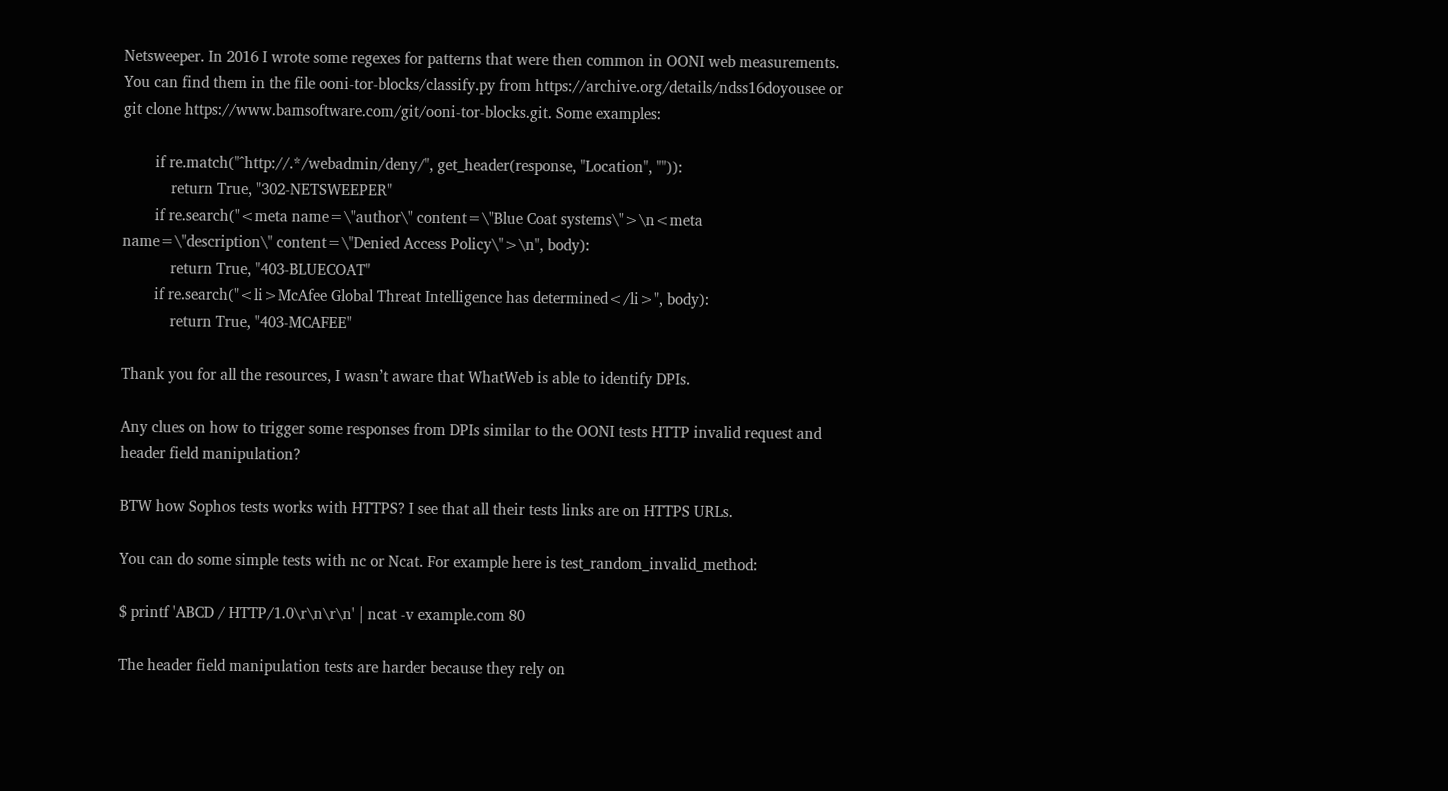Netsweeper. In 2016 I wrote some regexes for patterns that were then common in OONI web measurements. You can find them in the file ooni-tor-blocks/classify.py from https://archive.org/details/ndss16doyousee or git clone https://www.bamsoftware.com/git/ooni-tor-blocks.git. Some examples:

        if re.match("^http://.*/webadmin/deny/", get_header(response, "Location", "")):
            return True, "302-NETSWEEPER"
        if re.search("<meta name=\"author\" content=\"Blue Coat systems\">\n<meta name=\"description\" content=\"Denied Access Policy\">\n", body):
            return True, "403-BLUECOAT"
        if re.search("<li>McAfee Global Threat Intelligence has determined</li>", body):
            return True, "403-MCAFEE"

Thank you for all the resources, I wasn’t aware that WhatWeb is able to identify DPIs.

Any clues on how to trigger some responses from DPIs similar to the OONI tests HTTP invalid request and header field manipulation?

BTW how Sophos tests works with HTTPS? I see that all their tests links are on HTTPS URLs.

You can do some simple tests with nc or Ncat. For example here is test_random_invalid_method:

$ printf 'ABCD / HTTP/1.0\r\n\r\n' | ncat -v example.com 80

The header field manipulation tests are harder because they rely on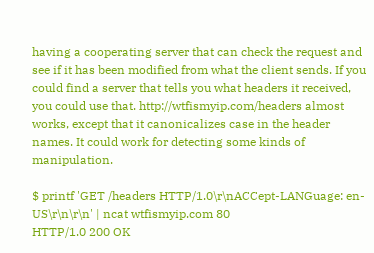having a cooperating server that can check the request and see if it has been modified from what the client sends. If you could find a server that tells you what headers it received, you could use that. http://wtfismyip.com/headers almost works, except that it canonicalizes case in the header names. It could work for detecting some kinds of manipulation.

$ printf 'GET /headers HTTP/1.0\r\nACCept-LANGuage: en-US\r\n\r\n' | ncat wtfismyip.com 80
HTTP/1.0 200 OK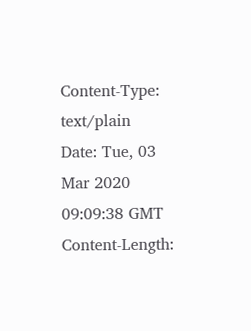Content-Type: text/plain
Date: Tue, 03 Mar 2020 09:09:38 GMT
Content-Length: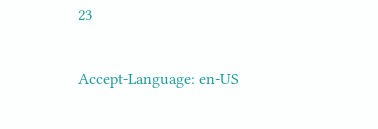23

Accept-Language: en-US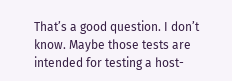That’s a good question. I don’t know. Maybe those tests are intended for testing a host-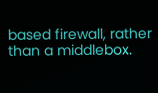based firewall, rather than a middlebox.